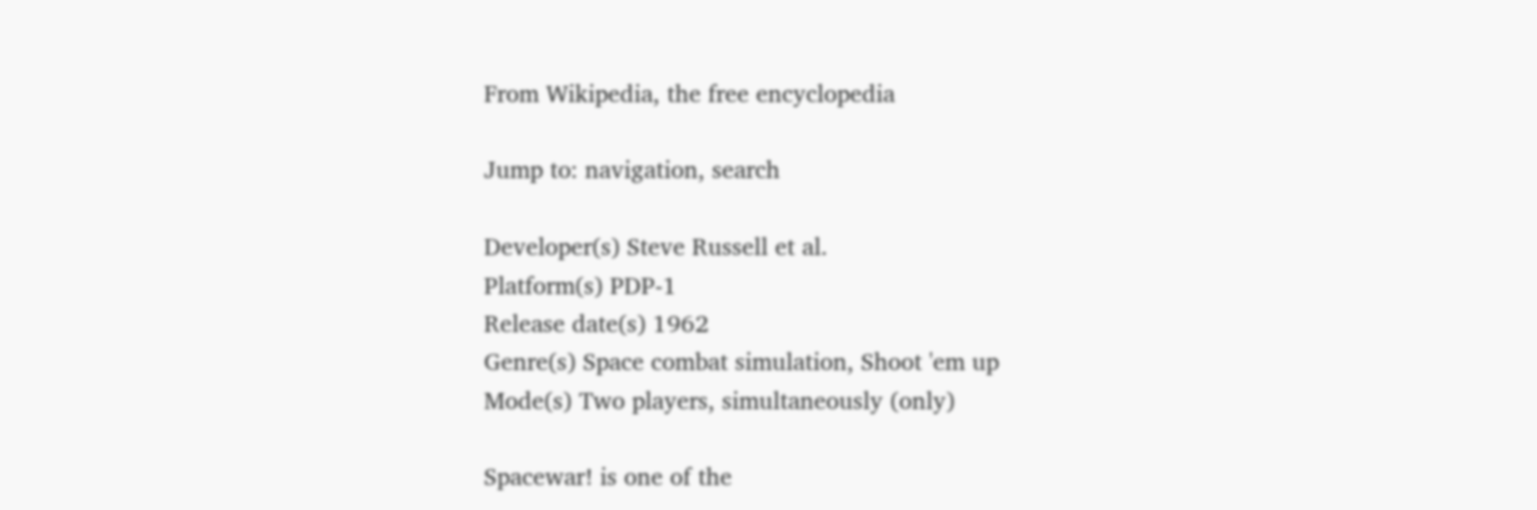From Wikipedia, the free encyclopedia

Jump to: navigation, search

Developer(s) Steve Russell et al.
Platform(s) PDP-1
Release date(s) 1962
Genre(s) Space combat simulation, Shoot 'em up
Mode(s) Two players, simultaneously (only)

Spacewar! is one of the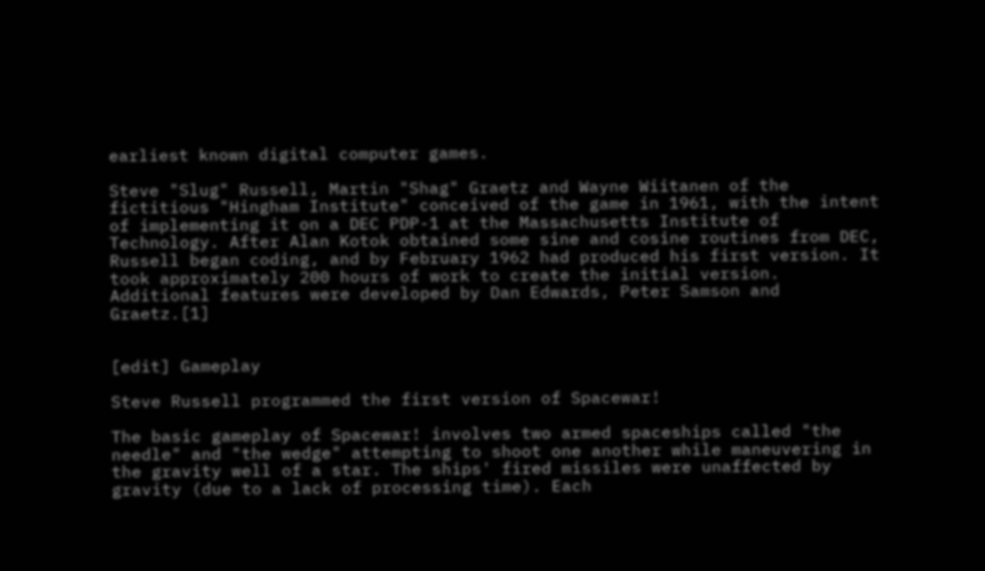earliest known digital computer games.

Steve "Slug" Russell, Martin "Shag" Graetz and Wayne Wiitanen of the fictitious "Hingham Institute" conceived of the game in 1961, with the intent of implementing it on a DEC PDP-1 at the Massachusetts Institute of Technology. After Alan Kotok obtained some sine and cosine routines from DEC, Russell began coding, and by February 1962 had produced his first version. It took approximately 200 hours of work to create the initial version. Additional features were developed by Dan Edwards, Peter Samson and Graetz.[1]


[edit] Gameplay

Steve Russell programmed the first version of Spacewar!

The basic gameplay of Spacewar! involves two armed spaceships called "the needle" and "the wedge" attempting to shoot one another while maneuvering in the gravity well of a star. The ships' fired missiles were unaffected by gravity (due to a lack of processing time). Each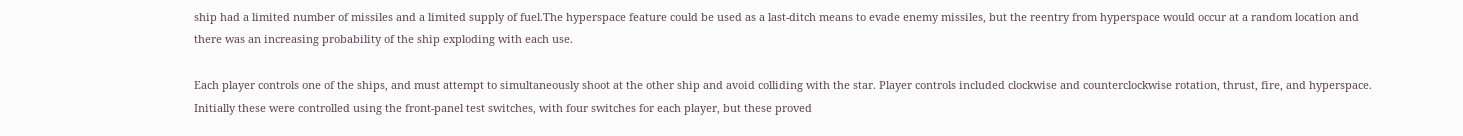ship had a limited number of missiles and a limited supply of fuel.The hyperspace feature could be used as a last-ditch means to evade enemy missiles, but the reentry from hyperspace would occur at a random location and there was an increasing probability of the ship exploding with each use.

Each player controls one of the ships, and must attempt to simultaneously shoot at the other ship and avoid colliding with the star. Player controls included clockwise and counterclockwise rotation, thrust, fire, and hyperspace. Initially these were controlled using the front-panel test switches, with four switches for each player, but these proved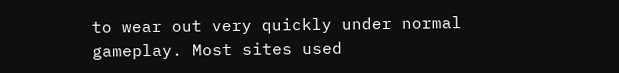to wear out very quickly under normal gameplay. Most sites used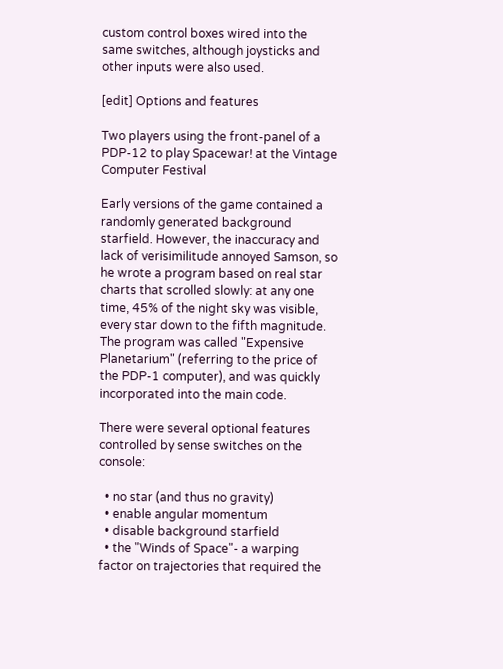custom control boxes wired into the same switches, although joysticks and other inputs were also used.

[edit] Options and features

Two players using the front-panel of a PDP-12 to play Spacewar! at the Vintage Computer Festival

Early versions of the game contained a randomly generated background starfield. However, the inaccuracy and lack of verisimilitude annoyed Samson, so he wrote a program based on real star charts that scrolled slowly: at any one time, 45% of the night sky was visible, every star down to the fifth magnitude. The program was called "Expensive Planetarium" (referring to the price of the PDP-1 computer), and was quickly incorporated into the main code.

There were several optional features controlled by sense switches on the console:

  • no star (and thus no gravity)
  • enable angular momentum
  • disable background starfield
  • the "Winds of Space"- a warping factor on trajectories that required the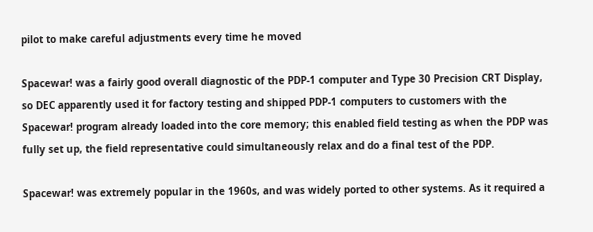pilot to make careful adjustments every time he moved

Spacewar! was a fairly good overall diagnostic of the PDP-1 computer and Type 30 Precision CRT Display, so DEC apparently used it for factory testing and shipped PDP-1 computers to customers with the Spacewar! program already loaded into the core memory; this enabled field testing as when the PDP was fully set up, the field representative could simultaneously relax and do a final test of the PDP.

Spacewar! was extremely popular in the 1960s, and was widely ported to other systems. As it required a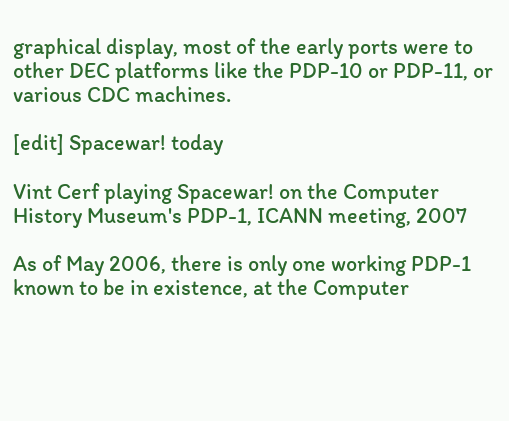graphical display, most of the early ports were to other DEC platforms like the PDP-10 or PDP-11, or various CDC machines.

[edit] Spacewar! today

Vint Cerf playing Spacewar! on the Computer History Museum's PDP-1, ICANN meeting, 2007

As of May 2006, there is only one working PDP-1 known to be in existence, at the Computer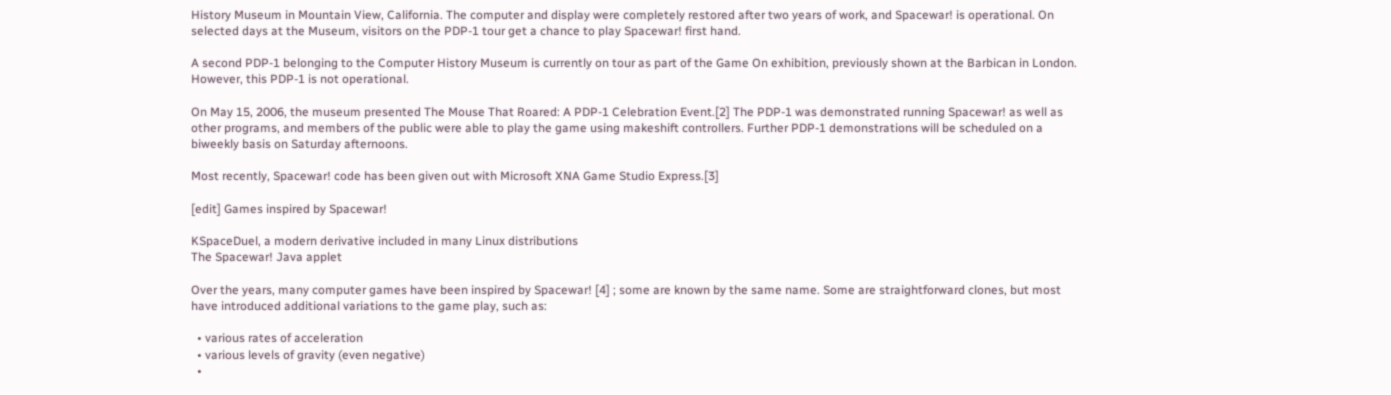History Museum in Mountain View, California. The computer and display were completely restored after two years of work, and Spacewar! is operational. On selected days at the Museum, visitors on the PDP-1 tour get a chance to play Spacewar! first hand.

A second PDP-1 belonging to the Computer History Museum is currently on tour as part of the Game On exhibition, previously shown at the Barbican in London. However, this PDP-1 is not operational.

On May 15, 2006, the museum presented The Mouse That Roared: A PDP-1 Celebration Event.[2] The PDP-1 was demonstrated running Spacewar! as well as other programs, and members of the public were able to play the game using makeshift controllers. Further PDP-1 demonstrations will be scheduled on a biweekly basis on Saturday afternoons.

Most recently, Spacewar! code has been given out with Microsoft XNA Game Studio Express.[3]

[edit] Games inspired by Spacewar!

KSpaceDuel, a modern derivative included in many Linux distributions
The Spacewar! Java applet

Over the years, many computer games have been inspired by Spacewar! [4] ; some are known by the same name. Some are straightforward clones, but most have introduced additional variations to the game play, such as:

  • various rates of acceleration
  • various levels of gravity (even negative)
  •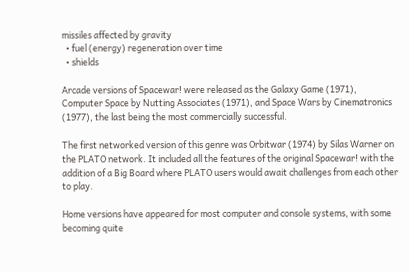missiles affected by gravity
  • fuel (energy) regeneration over time
  • shields

Arcade versions of Spacewar! were released as the Galaxy Game (1971), Computer Space by Nutting Associates (1971), and Space Wars by Cinematronics (1977), the last being the most commercially successful.

The first networked version of this genre was Orbitwar (1974) by Silas Warner on the PLATO network. It included all the features of the original Spacewar! with the addition of a Big Board where PLATO users would await challenges from each other to play.

Home versions have appeared for most computer and console systems, with some becoming quite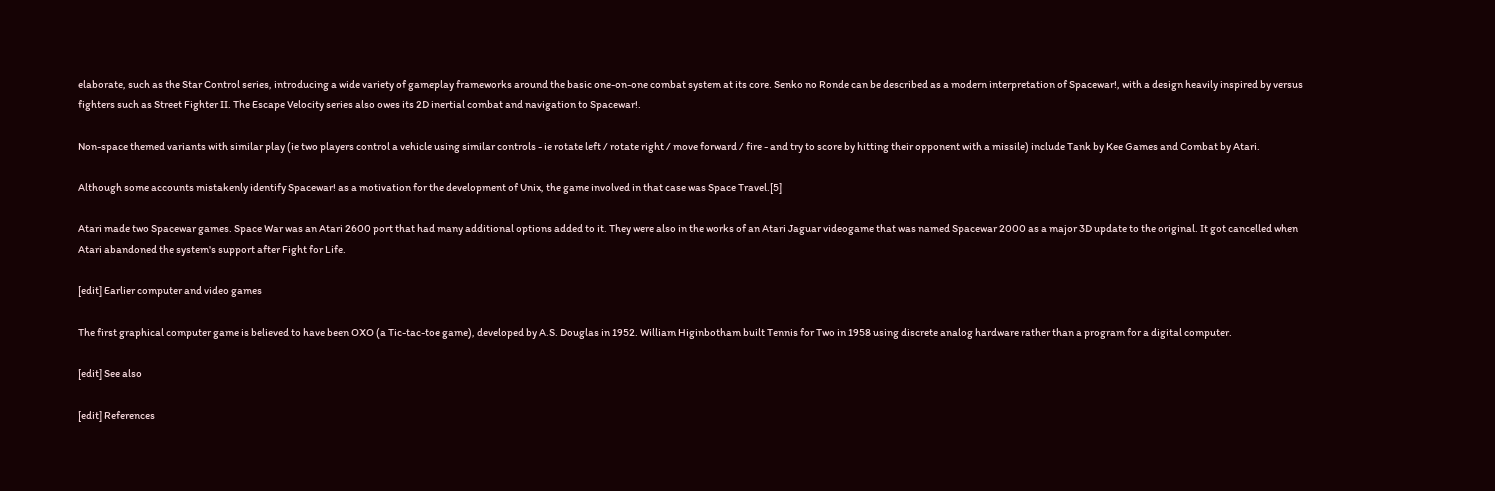elaborate, such as the Star Control series, introducing a wide variety of gameplay frameworks around the basic one-on-one combat system at its core. Senko no Ronde can be described as a modern interpretation of Spacewar!, with a design heavily inspired by versus fighters such as Street Fighter II. The Escape Velocity series also owes its 2D inertial combat and navigation to Spacewar!.

Non-space themed variants with similar play (ie two players control a vehicle using similar controls - ie rotate left / rotate right / move forward / fire - and try to score by hitting their opponent with a missile) include Tank by Kee Games and Combat by Atari.

Although some accounts mistakenly identify Spacewar! as a motivation for the development of Unix, the game involved in that case was Space Travel.[5]

Atari made two Spacewar games. Space War was an Atari 2600 port that had many additional options added to it. They were also in the works of an Atari Jaguar videogame that was named Spacewar 2000 as a major 3D update to the original. It got cancelled when Atari abandoned the system's support after Fight for Life.

[edit] Earlier computer and video games

The first graphical computer game is believed to have been OXO (a Tic-tac-toe game), developed by A.S. Douglas in 1952. William Higinbotham built Tennis for Two in 1958 using discrete analog hardware rather than a program for a digital computer.

[edit] See also

[edit] References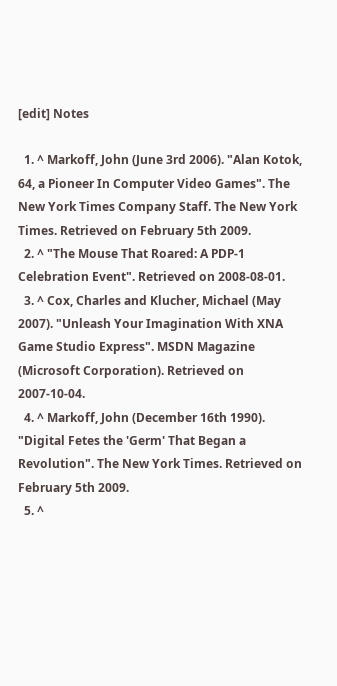[edit] Notes

  1. ^ Markoff, John (June 3rd 2006). "Alan Kotok, 64, a Pioneer In Computer Video Games". The New York Times Company Staff. The New York Times. Retrieved on February 5th 2009.
  2. ^ "The Mouse That Roared: A PDP-1 Celebration Event". Retrieved on 2008-08-01.
  3. ^ Cox, Charles and Klucher, Michael (May 2007). "Unleash Your Imagination With XNA Game Studio Express". MSDN Magazine (Microsoft Corporation). Retrieved on 2007-10-04.
  4. ^ Markoff, John (December 16th 1990). "Digital Fetes the 'Germ' That Began a Revolution". The New York Times. Retrieved on February 5th 2009.
  5. ^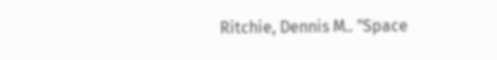Ritchie, Dennis M.. "Space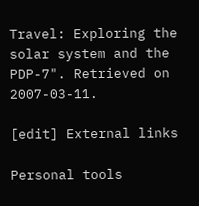Travel: Exploring the solar system and the PDP-7". Retrieved on 2007-03-11.

[edit] External links

Personal tools